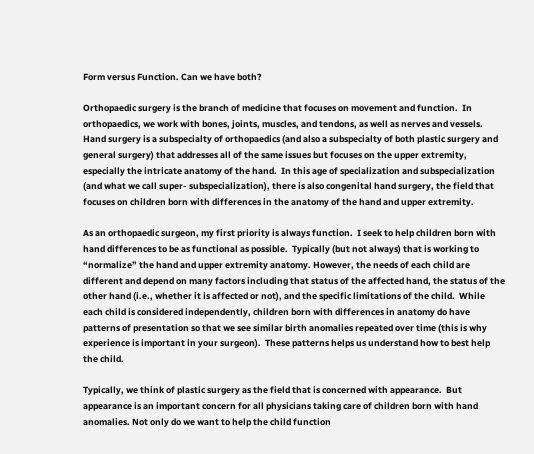Form versus Function. Can we have both?

Orthopaedic surgery is the branch of medicine that focuses on movement and function.  In orthopaedics, we work with bones, joints, muscles, and tendons, as well as nerves and vessels.   Hand surgery is a subspecialty of orthopaedics (and also a subspecialty of both plastic surgery and general surgery) that addresses all of the same issues but focuses on the upper extremity, especially the intricate anatomy of the hand.  In this age of specialization and subspecialization (and what we call super- subspecialization), there is also congenital hand surgery, the field that focuses on children born with differences in the anatomy of the hand and upper extremity.

As an orthopaedic surgeon, my first priority is always function.  I seek to help children born with hand differences to be as functional as possible.  Typically (but not always) that is working to “normalize” the hand and upper extremity anatomy. However, the needs of each child are different and depend on many factors including that status of the affected hand, the status of the other hand (i.e., whether it is affected or not), and the specific limitations of the child.  While each child is considered independently, children born with differences in anatomy do have patterns of presentation so that we see similar birth anomalies repeated over time (this is why experience is important in your surgeon).  These patterns helps us understand how to best help the child.

Typically, we think of plastic surgery as the field that is concerned with appearance.  But appearance is an important concern for all physicians taking care of children born with hand anomalies. Not only do we want to help the child function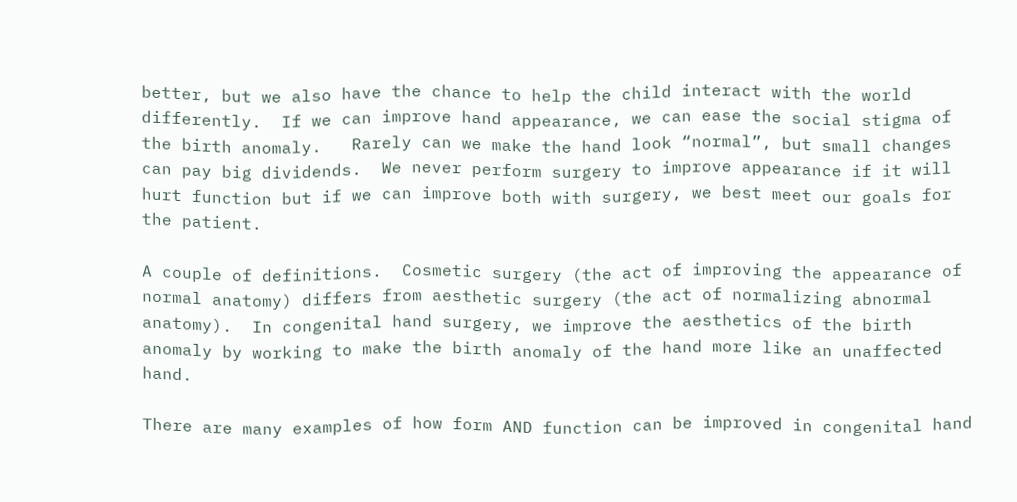better, but we also have the chance to help the child interact with the world differently.  If we can improve hand appearance, we can ease the social stigma of the birth anomaly.   Rarely can we make the hand look “normal”, but small changes can pay big dividends.  We never perform surgery to improve appearance if it will hurt function but if we can improve both with surgery, we best meet our goals for the patient.

A couple of definitions.  Cosmetic surgery (the act of improving the appearance of normal anatomy) differs from aesthetic surgery (the act of normalizing abnormal anatomy).  In congenital hand surgery, we improve the aesthetics of the birth anomaly by working to make the birth anomaly of the hand more like an unaffected hand.

There are many examples of how form AND function can be improved in congenital hand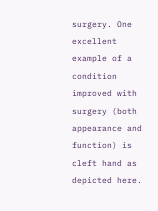surgery. One excellent example of a condition improved with surgery (both appearance and function) is cleft hand as depicted here.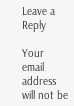Leave a Reply

Your email address will not be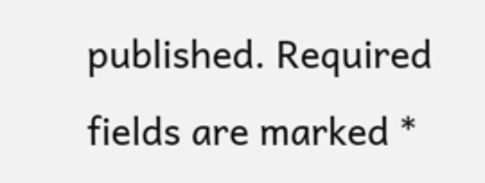published. Required fields are marked *